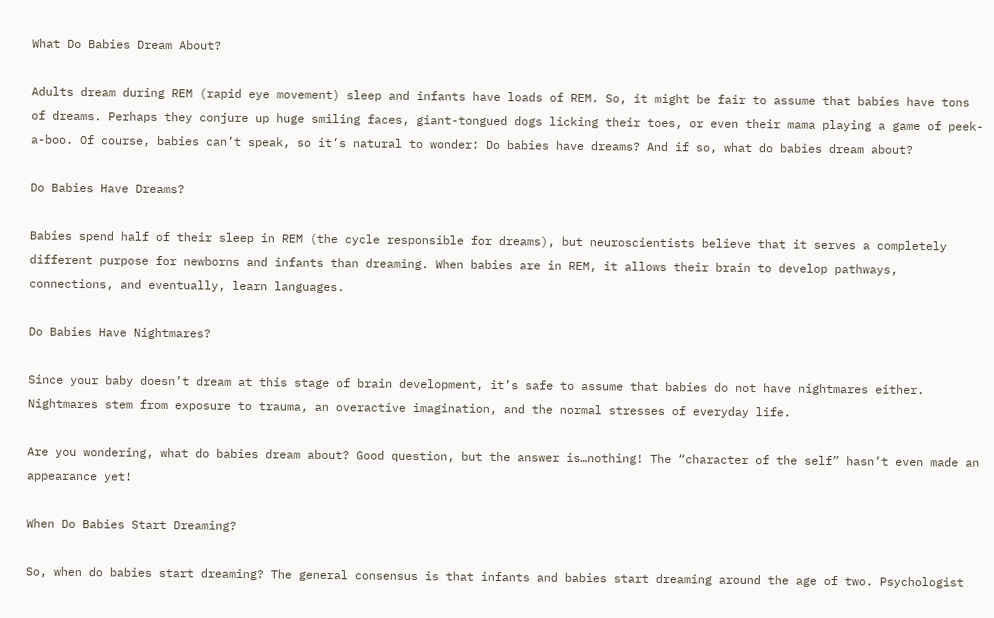What Do Babies Dream About?

Adults dream during REM (rapid eye movement) sleep and infants have loads of REM. So, it might be fair to assume that babies have tons of dreams. Perhaps they conjure up huge smiling faces, giant-tongued dogs licking their toes, or even their mama playing a game of peek-a-boo. Of course, babies can’t speak, so it’s natural to wonder: Do babies have dreams? And if so, what do babies dream about?

Do Babies Have Dreams?

Babies spend half of their sleep in REM (the cycle responsible for dreams), but neuroscientists believe that it serves a completely different purpose for newborns and infants than dreaming. When babies are in REM, it allows their brain to develop pathways, connections, and eventually, learn languages.

Do Babies Have Nightmares?

Since your baby doesn’t dream at this stage of brain development, it’s safe to assume that babies do not have nightmares either. Nightmares stem from exposure to trauma, an overactive imagination, and the normal stresses of everyday life.

Are you wondering, what do babies dream about? Good question, but the answer is…nothing! The “character of the self” hasn’t even made an appearance yet!

When Do Babies Start Dreaming?

So, when do babies start dreaming? The general consensus is that infants and babies start dreaming around the age of two. Psychologist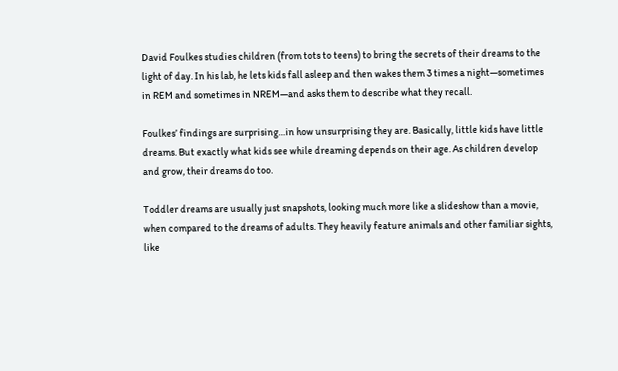David Foulkes studies children (from tots to teens) to bring the secrets of their dreams to the light of day. In his lab, he lets kids fall asleep and then wakes them 3 times a night—sometimes in REM and sometimes in NREM—and asks them to describe what they recall.

Foulkes’ findings are surprising…in how unsurprising they are. Basically, little kids have little dreams. But exactly what kids see while dreaming depends on their age. As children develop and grow, their dreams do too.

Toddler dreams are usually just snapshots, looking much more like a slideshow than a movie, when compared to the dreams of adults. They heavily feature animals and other familiar sights, like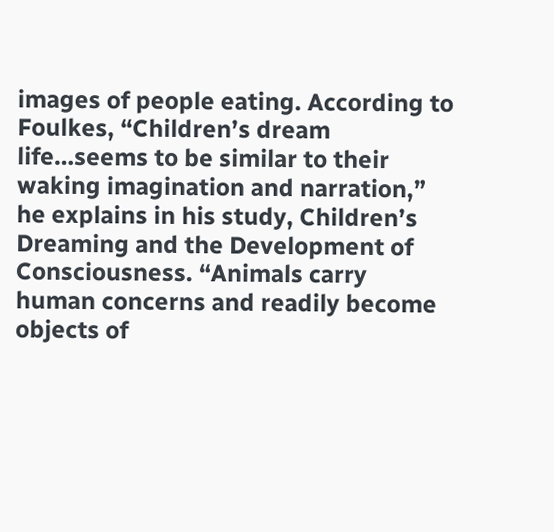images of people eating. According to Foulkes, “Children’s dream life…seems to be similar to their waking imagination and narration,” he explains in his study, Children’s Dreaming and the Development of Consciousness. “Animals carry human concerns and readily become objects of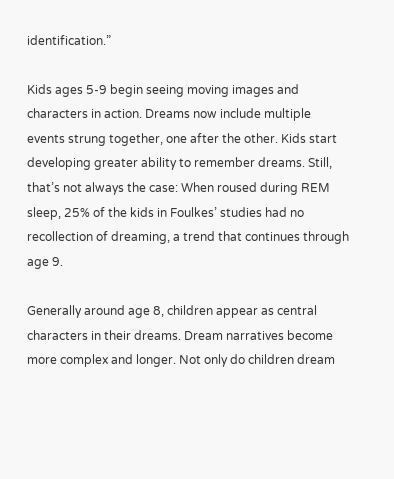identification.”

Kids ages 5-9 begin seeing moving images and characters in action. Dreams now include multiple events strung together, one after the other. Kids start developing greater ability to remember dreams. Still, that’s not always the case: When roused during REM sleep, 25% of the kids in Foulkes’ studies had no recollection of dreaming, a trend that continues through age 9.

Generally around age 8, children appear as central characters in their dreams. Dream narratives become more complex and longer. Not only do children dream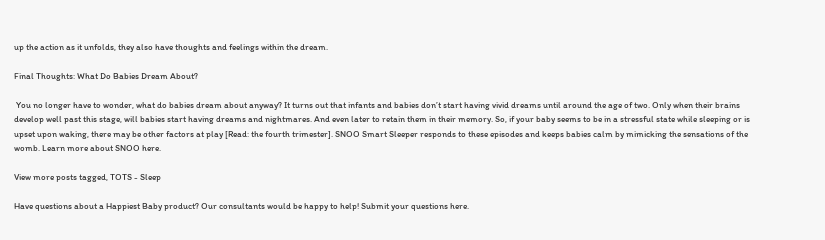up the action as it unfolds, they also have thoughts and feelings within the dream.

Final Thoughts: What Do Babies Dream About?

 You no longer have to wonder, what do babies dream about anyway? It turns out that infants and babies don’t start having vivid dreams until around the age of two. Only when their brains develop well past this stage, will babies start having dreams and nightmares. And even later to retain them in their memory. So, if your baby seems to be in a stressful state while sleeping or is upset upon waking, there may be other factors at play [Read: the fourth trimester]. SNOO Smart Sleeper responds to these episodes and keeps babies calm by mimicking the sensations of the womb. Learn more about SNOO here.

View more posts tagged, TOTS - Sleep

Have questions about a Happiest Baby product? Our consultants would be happy to help! Submit your questions here.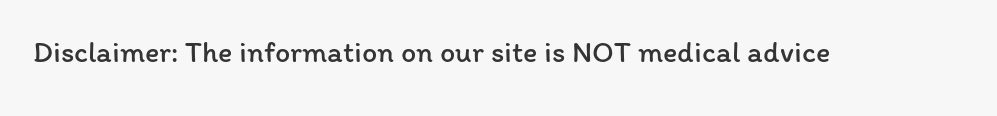Disclaimer: The information on our site is NOT medical advice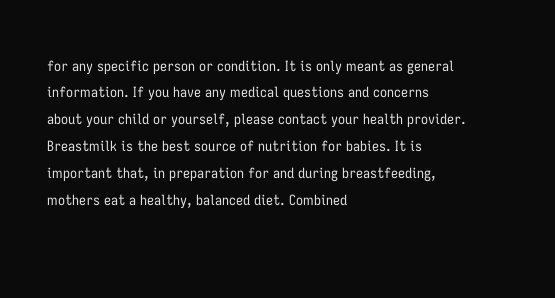for any specific person or condition. It is only meant as general information. If you have any medical questions and concerns about your child or yourself, please contact your health provider. Breastmilk is the best source of nutrition for babies. It is important that, in preparation for and during breastfeeding, mothers eat a healthy, balanced diet. Combined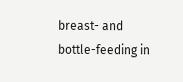breast- and bottle-feeding in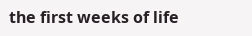the first weeks of life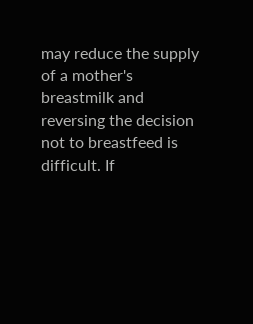may reduce the supply of a mother's breastmilk and reversing the decision not to breastfeed is difficult. If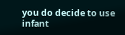you do decide to use infant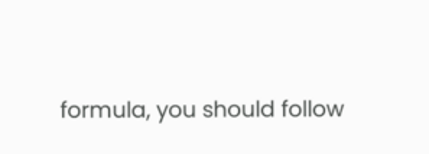formula, you should follow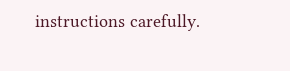instructions carefully.